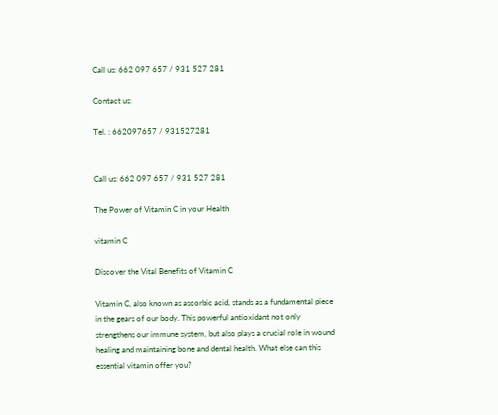Call us: 662 097 657 / 931 527 281

Contact us:

Tel. : 662097657 / 931527281


Call us: 662 097 657 / 931 527 281

The Power of Vitamin C in your Health

vitamin C

Discover the Vital Benefits of Vitamin C

Vitamin C, also known as ascorbic acid, stands as a fundamental piece in the gears of our body. This powerful antioxidant not only strengthens our immune system, but also plays a crucial role in wound healing and maintaining bone and dental health. What else can this essential vitamin offer you?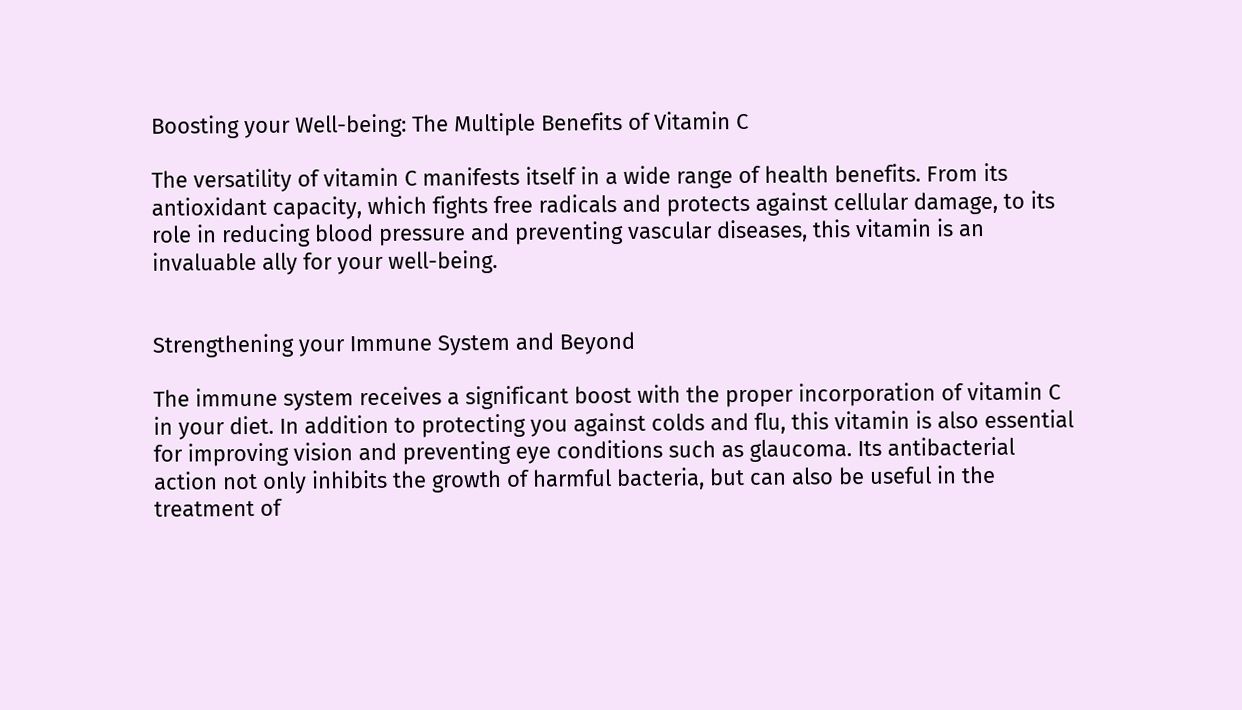Boosting your Well-being: The Multiple Benefits of Vitamin C

The versatility of vitamin C manifests itself in a wide range of health benefits. From its antioxidant capacity, which fights free radicals and protects against cellular damage, to its role in reducing blood pressure and preventing vascular diseases, this vitamin is an invaluable ally for your well-being.


Strengthening your Immune System and Beyond

The immune system receives a significant boost with the proper incorporation of vitamin C in your diet. In addition to protecting you against colds and flu, this vitamin is also essential for improving vision and preventing eye conditions such as glaucoma. Its antibacterial action not only inhibits the growth of harmful bacteria, but can also be useful in the treatment of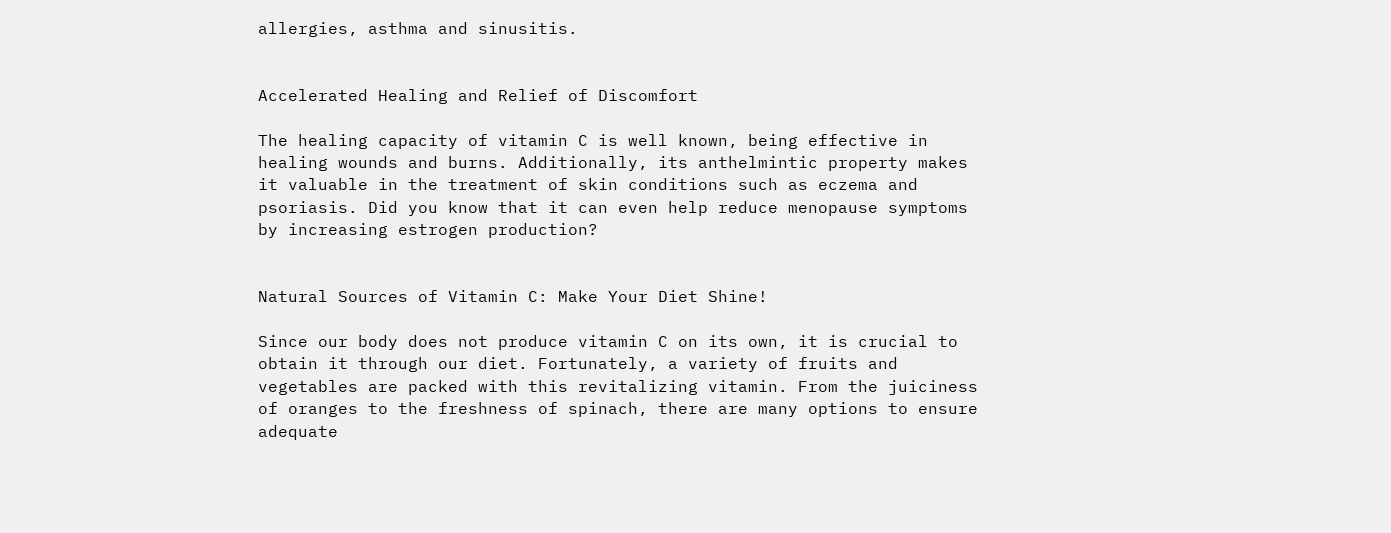allergies, asthma and sinusitis.


Accelerated Healing and Relief of Discomfort

The healing capacity of vitamin C is well known, being effective in healing wounds and burns. Additionally, its anthelmintic property makes it valuable in the treatment of skin conditions such as eczema and psoriasis. Did you know that it can even help reduce menopause symptoms by increasing estrogen production?


Natural Sources of Vitamin C: Make Your Diet Shine!

Since our body does not produce vitamin C on its own, it is crucial to obtain it through our diet. Fortunately, a variety of fruits and vegetables are packed with this revitalizing vitamin. From the juiciness of oranges to the freshness of spinach, there are many options to ensure adequate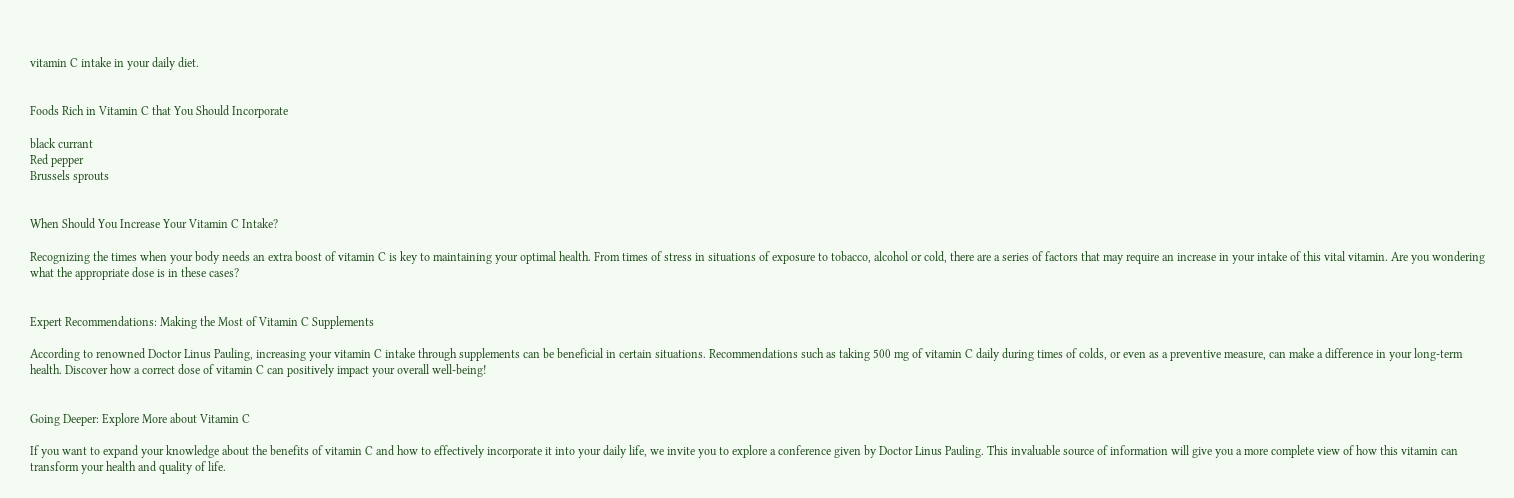vitamin C intake in your daily diet.


Foods Rich in Vitamin C that You Should Incorporate

black currant
Red pepper
Brussels sprouts


When Should You Increase Your Vitamin C Intake?

Recognizing the times when your body needs an extra boost of vitamin C is key to maintaining your optimal health. From times of stress in situations of exposure to tobacco, alcohol or cold, there are a series of factors that may require an increase in your intake of this vital vitamin. Are you wondering what the appropriate dose is in these cases?


Expert Recommendations: Making the Most of Vitamin C Supplements

According to renowned Doctor Linus Pauling, increasing your vitamin C intake through supplements can be beneficial in certain situations. Recommendations such as taking 500 mg of vitamin C daily during times of colds, or even as a preventive measure, can make a difference in your long-term health. Discover how a correct dose of vitamin C can positively impact your overall well-being!


Going Deeper: Explore More about Vitamin C

If you want to expand your knowledge about the benefits of vitamin C and how to effectively incorporate it into your daily life, we invite you to explore a conference given by Doctor Linus Pauling. This invaluable source of information will give you a more complete view of how this vitamin can transform your health and quality of life.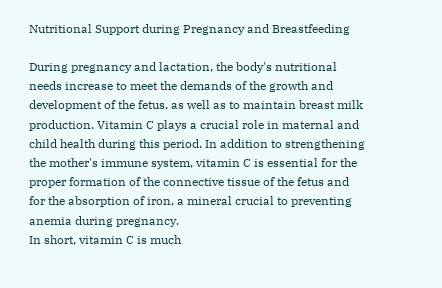Nutritional Support during Pregnancy and Breastfeeding

During pregnancy and lactation, the body's nutritional needs increase to meet the demands of the growth and development of the fetus, as well as to maintain breast milk production. Vitamin C plays a crucial role in maternal and child health during this period. In addition to strengthening the mother's immune system, vitamin C is essential for the proper formation of the connective tissue of the fetus and for the absorption of iron, a mineral crucial to preventing anemia during pregnancy.
In short, vitamin C is much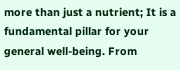more than just a nutrient; It is a fundamental pillar for your general well-being. From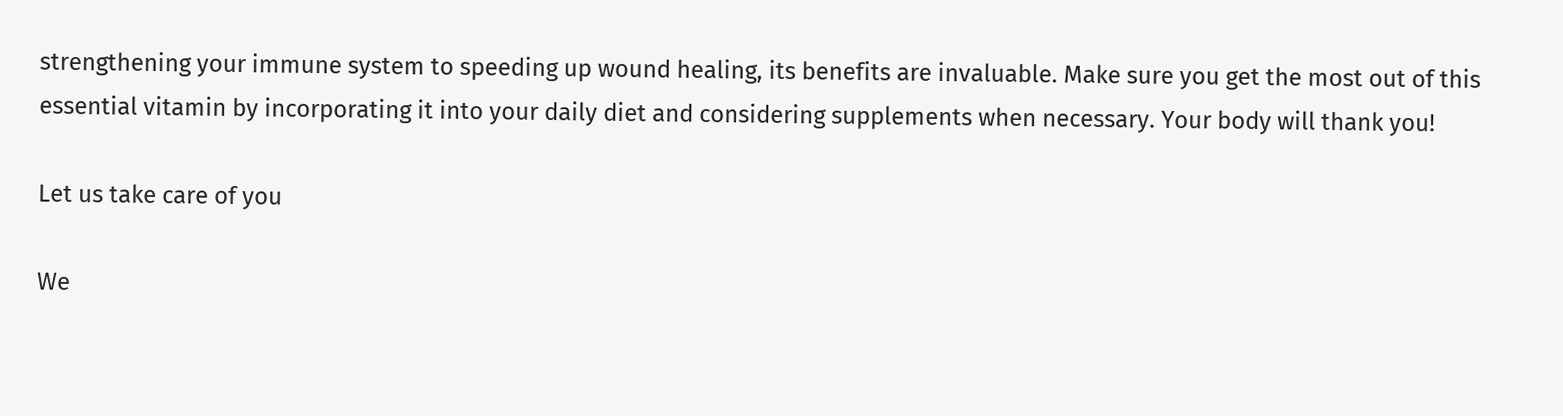strengthening your immune system to speeding up wound healing, its benefits are invaluable. Make sure you get the most out of this essential vitamin by incorporating it into your daily diet and considering supplements when necessary. Your body will thank you!

Let us take care of you

We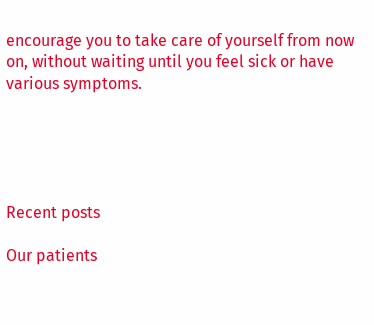encourage you to take care of yourself from now on, without waiting until you feel sick or have various symptoms.





Recent posts

Our patients